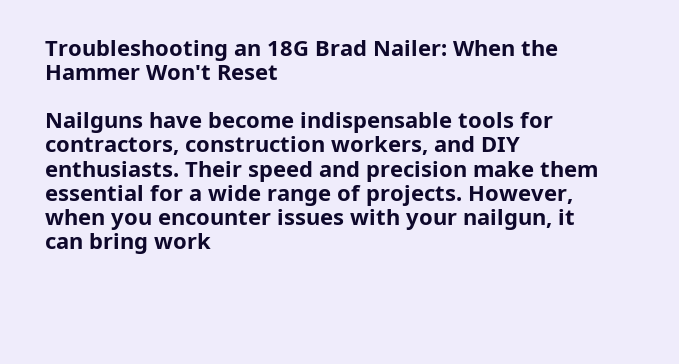Troubleshooting an 18G Brad Nailer: When the Hammer Won't Reset

Nailguns have become indispensable tools for contractors, construction workers, and DIY enthusiasts. Their speed and precision make them essential for a wide range of projects. However, when you encounter issues with your nailgun, it can bring work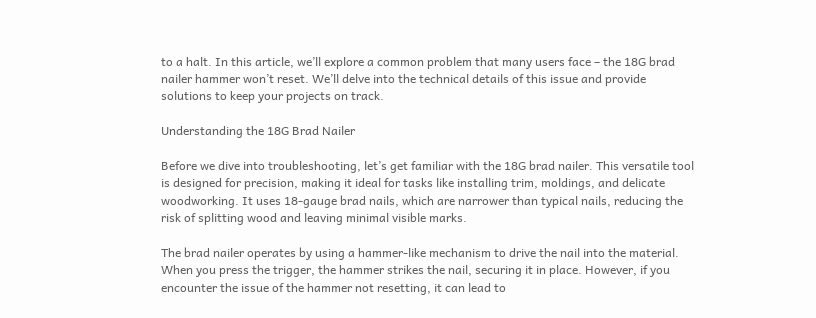to a halt. In this article, we’ll explore a common problem that many users face – the 18G brad nailer hammer won’t reset. We’ll delve into the technical details of this issue and provide solutions to keep your projects on track.

Understanding the 18G Brad Nailer

Before we dive into troubleshooting, let’s get familiar with the 18G brad nailer. This versatile tool is designed for precision, making it ideal for tasks like installing trim, moldings, and delicate woodworking. It uses 18-gauge brad nails, which are narrower than typical nails, reducing the risk of splitting wood and leaving minimal visible marks.

The brad nailer operates by using a hammer-like mechanism to drive the nail into the material. When you press the trigger, the hammer strikes the nail, securing it in place. However, if you encounter the issue of the hammer not resetting, it can lead to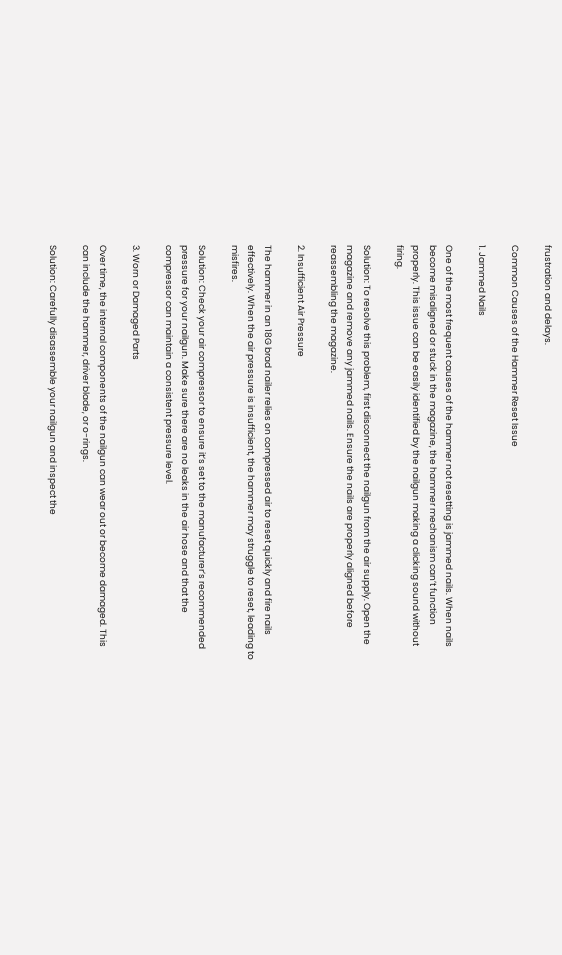frustration and delays.

Common Causes of the Hammer Reset Issue

1. Jammed Nails

One of the most frequent causes of the hammer not resetting is jammed nails. When nails become misaligned or stuck in the magazine, the hammer mechanism can’t function properly. This issue can be easily identified by the nailgun making a clicking sound without firing.

Solution: To resolve this problem, first disconnect the nailgun from the air supply. Open the magazine and remove any jammed nails. Ensure the nails are properly aligned before reassembling the magazine.

2. Insufficient Air Pressure

The hammer in an 18G brad nailer relies on compressed air to reset quickly and fire nails effectively. When the air pressure is insufficient, the hammer may struggle to reset, leading to misfires.

Solution: Check your air compressor to ensure it’s set to the manufacturer’s recommended pressure for your nailgun. Make sure there are no leaks in the air hose and that the compressor can maintain a consistent pressure level.

3. Worn or Damaged Parts

Over time, the internal components of the nailgun can wear out or become damaged. This can include the hammer, driver blade, or o-rings.

Solution: Carefully disassemble your nailgun and inspect the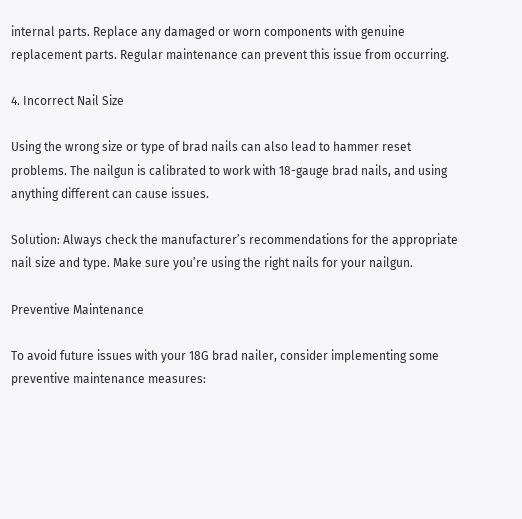internal parts. Replace any damaged or worn components with genuine replacement parts. Regular maintenance can prevent this issue from occurring.

4. Incorrect Nail Size

Using the wrong size or type of brad nails can also lead to hammer reset problems. The nailgun is calibrated to work with 18-gauge brad nails, and using anything different can cause issues.

Solution: Always check the manufacturer’s recommendations for the appropriate nail size and type. Make sure you’re using the right nails for your nailgun.

Preventive Maintenance

To avoid future issues with your 18G brad nailer, consider implementing some preventive maintenance measures: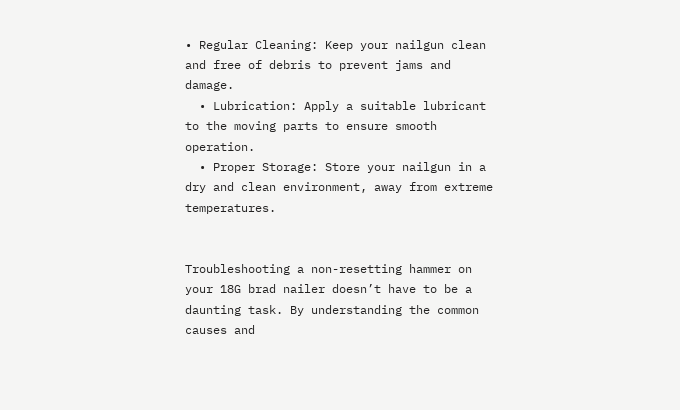• Regular Cleaning: Keep your nailgun clean and free of debris to prevent jams and damage.
  • Lubrication: Apply a suitable lubricant to the moving parts to ensure smooth operation.
  • Proper Storage: Store your nailgun in a dry and clean environment, away from extreme temperatures.


Troubleshooting a non-resetting hammer on your 18G brad nailer doesn’t have to be a daunting task. By understanding the common causes and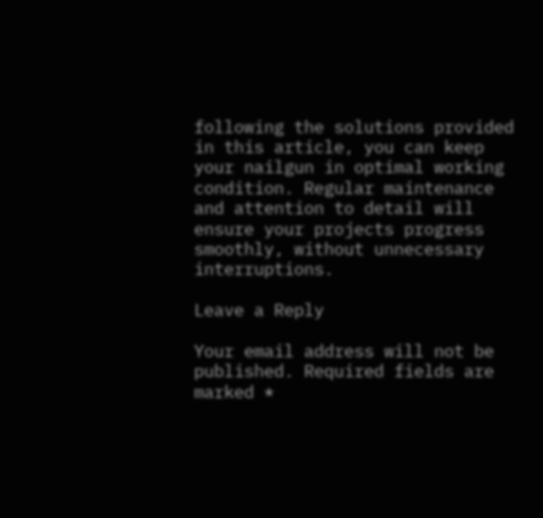following the solutions provided in this article, you can keep your nailgun in optimal working condition. Regular maintenance and attention to detail will ensure your projects progress smoothly, without unnecessary interruptions.

Leave a Reply

Your email address will not be published. Required fields are marked *